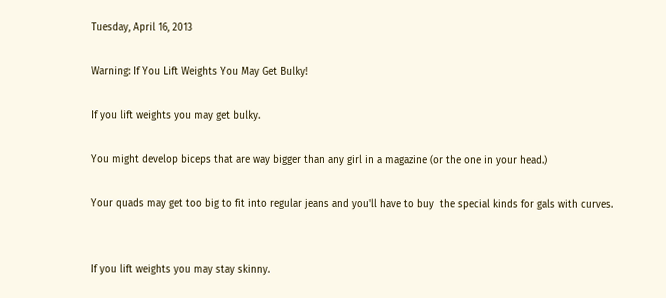Tuesday, April 16, 2013

Warning: If You Lift Weights You May Get Bulky!

If you lift weights you may get bulky.

You might develop biceps that are way bigger than any girl in a magazine (or the one in your head.)

Your quads may get too big to fit into regular jeans and you'll have to buy  the special kinds for gals with curves.


If you lift weights you may stay skinny.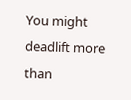You might deadlift more than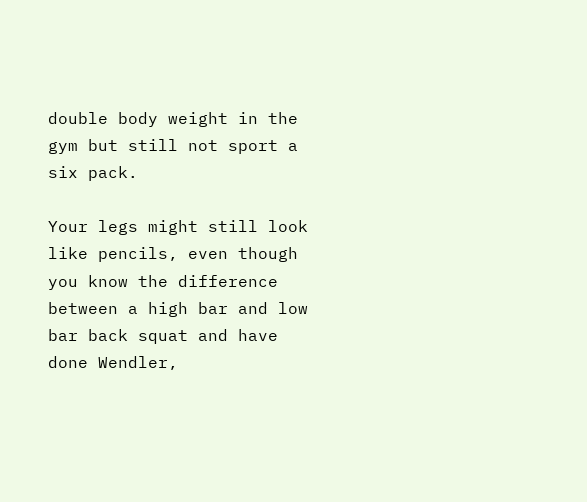double body weight in the gym but still not sport a six pack.

Your legs might still look like pencils, even though you know the difference between a high bar and low bar back squat and have done Wendler,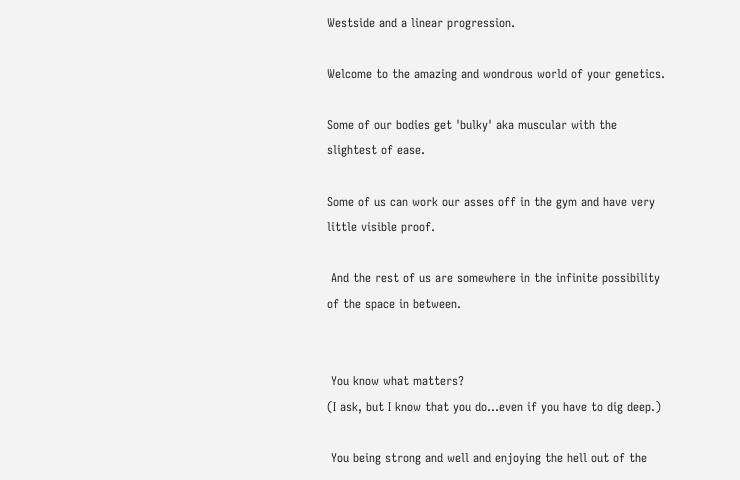Westside and a linear progression.

Welcome to the amazing and wondrous world of your genetics.

Some of our bodies get 'bulky' aka muscular with the slightest of ease.

Some of us can work our asses off in the gym and have very little visible proof.

 And the rest of us are somewhere in the infinite possibility of the space in between.


 You know what matters?
(I ask, but I know that you do...even if you have to dig deep.)

 You being strong and well and enjoying the hell out of the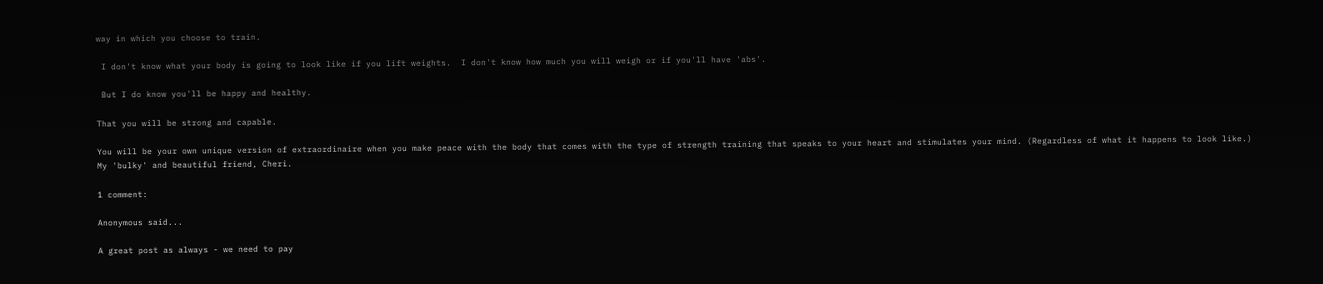way in which you choose to train.

 I don't know what your body is going to look like if you lift weights.  I don't know how much you will weigh or if you'll have 'abs'.

 But I do know you'll be happy and healthy.

That you will be strong and capable.

You will be your own unique version of extraordinaire when you make peace with the body that comes with the type of strength training that speaks to your heart and stimulates your mind. (Regardless of what it happens to look like.)
My 'bulky' and beautiful friend, Cheri.

1 comment:

Anonymous said...

A great post as always - we need to pay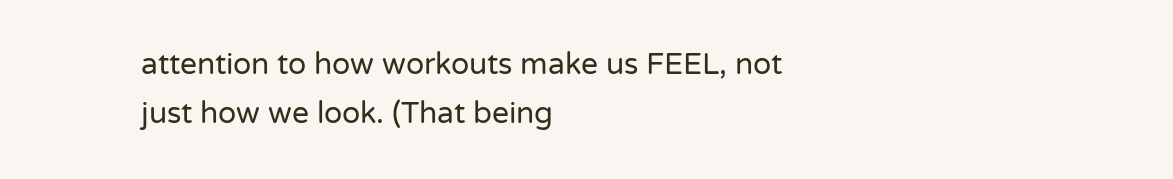attention to how workouts make us FEEL, not just how we look. (That being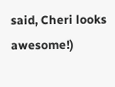said, Cheri looks awesome!)